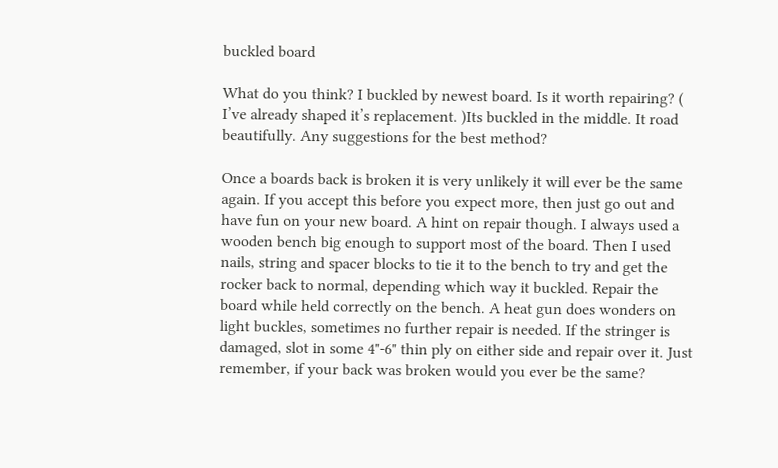buckled board

What do you think? I buckled by newest board. Is it worth repairing? ( I’ve already shaped it’s replacement. )Its buckled in the middle. It road beautifully. Any suggestions for the best method?

Once a boards back is broken it is very unlikely it will ever be the same again. If you accept this before you expect more, then just go out and have fun on your new board. A hint on repair though. I always used a wooden bench big enough to support most of the board. Then I used nails, string and spacer blocks to tie it to the bench to try and get the rocker back to normal, depending which way it buckled. Repair the board while held correctly on the bench. A heat gun does wonders on light buckles, sometimes no further repair is needed. If the stringer is damaged, slot in some 4"-6" thin ply on either side and repair over it. Just remember, if your back was broken would you ever be the same?